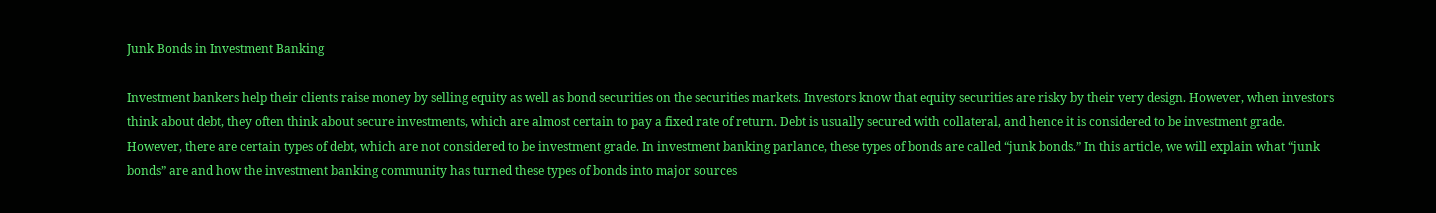Junk Bonds in Investment Banking

Investment bankers help their clients raise money by selling equity as well as bond securities on the securities markets. Investors know that equity securities are risky by their very design. However, when investors think about debt, they often think about secure investments, which are almost certain to pay a fixed rate of return. Debt is usually secured with collateral, and hence it is considered to be investment grade. However, there are certain types of debt, which are not considered to be investment grade. In investment banking parlance, these types of bonds are called “junk bonds.” In this article, we will explain what “junk bonds” are and how the investment banking community has turned these types of bonds into major sources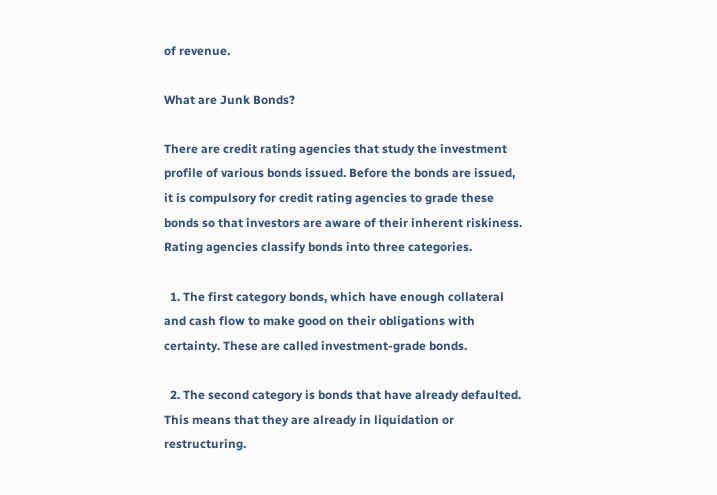of revenue.

What are Junk Bonds?

There are credit rating agencies that study the investment profile of various bonds issued. Before the bonds are issued, it is compulsory for credit rating agencies to grade these bonds so that investors are aware of their inherent riskiness. Rating agencies classify bonds into three categories.

  1. The first category bonds, which have enough collateral and cash flow to make good on their obligations with certainty. These are called investment-grade bonds.

  2. The second category is bonds that have already defaulted. This means that they are already in liquidation or restructuring.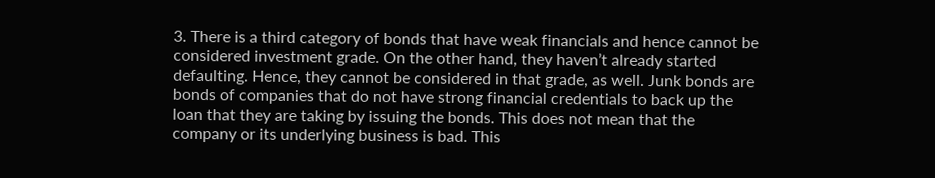3. There is a third category of bonds that have weak financials and hence cannot be considered investment grade. On the other hand, they haven’t already started defaulting. Hence, they cannot be considered in that grade, as well. Junk bonds are bonds of companies that do not have strong financial credentials to back up the loan that they are taking by issuing the bonds. This does not mean that the company or its underlying business is bad. This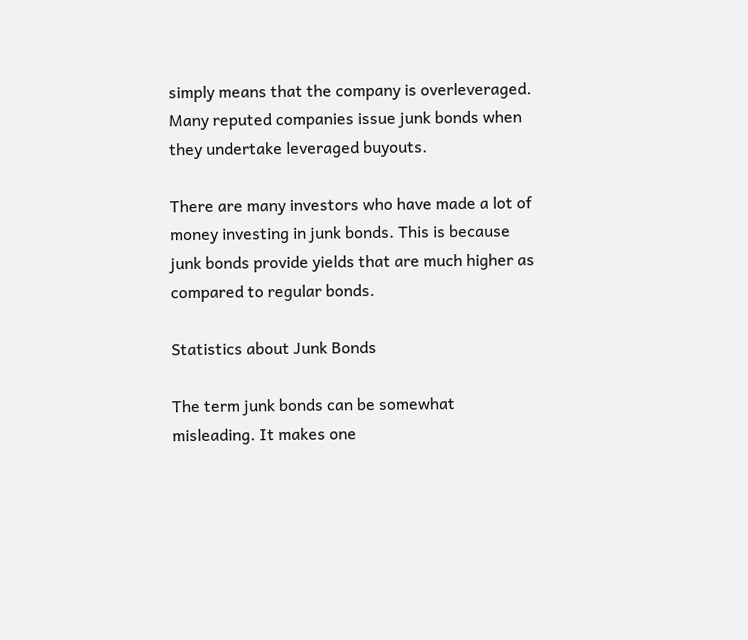simply means that the company is overleveraged. Many reputed companies issue junk bonds when they undertake leveraged buyouts.

There are many investors who have made a lot of money investing in junk bonds. This is because junk bonds provide yields that are much higher as compared to regular bonds.

Statistics about Junk Bonds

The term junk bonds can be somewhat misleading. It makes one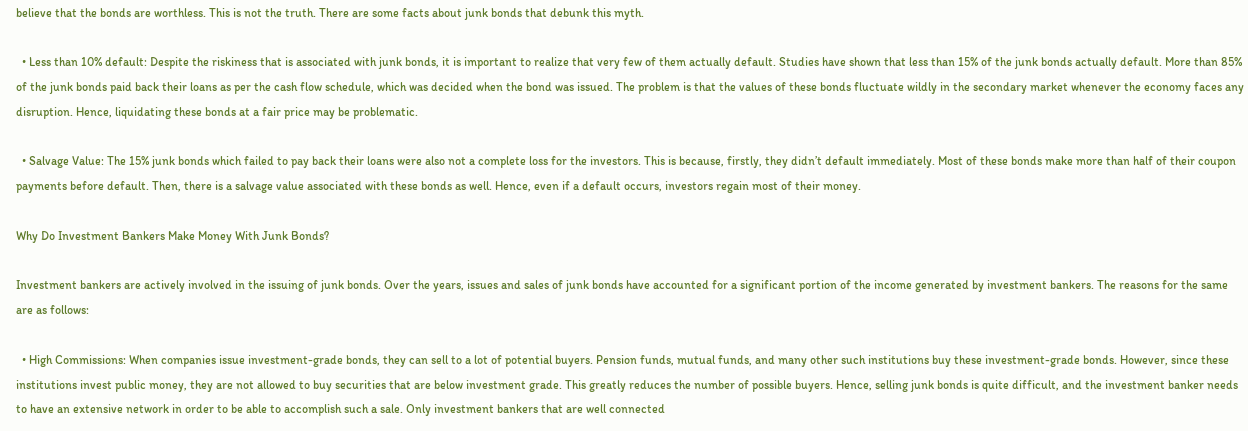believe that the bonds are worthless. This is not the truth. There are some facts about junk bonds that debunk this myth.

  • Less than 10% default: Despite the riskiness that is associated with junk bonds, it is important to realize that very few of them actually default. Studies have shown that less than 15% of the junk bonds actually default. More than 85% of the junk bonds paid back their loans as per the cash flow schedule, which was decided when the bond was issued. The problem is that the values of these bonds fluctuate wildly in the secondary market whenever the economy faces any disruption. Hence, liquidating these bonds at a fair price may be problematic.

  • Salvage Value: The 15% junk bonds which failed to pay back their loans were also not a complete loss for the investors. This is because, firstly, they didn’t default immediately. Most of these bonds make more than half of their coupon payments before default. Then, there is a salvage value associated with these bonds as well. Hence, even if a default occurs, investors regain most of their money.

Why Do Investment Bankers Make Money With Junk Bonds?

Investment bankers are actively involved in the issuing of junk bonds. Over the years, issues and sales of junk bonds have accounted for a significant portion of the income generated by investment bankers. The reasons for the same are as follows:

  • High Commissions: When companies issue investment-grade bonds, they can sell to a lot of potential buyers. Pension funds, mutual funds, and many other such institutions buy these investment-grade bonds. However, since these institutions invest public money, they are not allowed to buy securities that are below investment grade. This greatly reduces the number of possible buyers. Hence, selling junk bonds is quite difficult, and the investment banker needs to have an extensive network in order to be able to accomplish such a sale. Only investment bankers that are well connected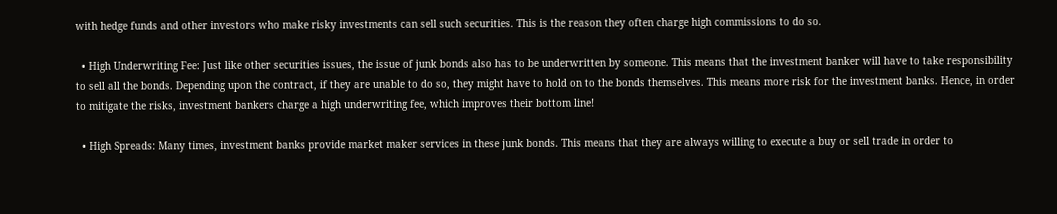with hedge funds and other investors who make risky investments can sell such securities. This is the reason they often charge high commissions to do so.

  • High Underwriting Fee: Just like other securities issues, the issue of junk bonds also has to be underwritten by someone. This means that the investment banker will have to take responsibility to sell all the bonds. Depending upon the contract, if they are unable to do so, they might have to hold on to the bonds themselves. This means more risk for the investment banks. Hence, in order to mitigate the risks, investment bankers charge a high underwriting fee, which improves their bottom line!

  • High Spreads: Many times, investment banks provide market maker services in these junk bonds. This means that they are always willing to execute a buy or sell trade in order to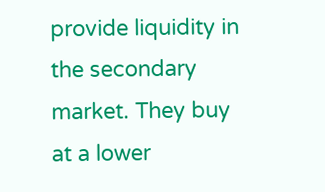provide liquidity in the secondary market. They buy at a lower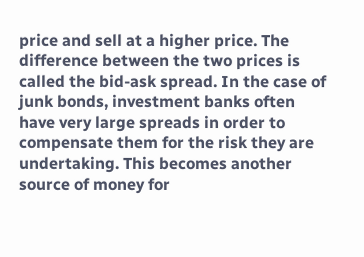price and sell at a higher price. The difference between the two prices is called the bid-ask spread. In the case of junk bonds, investment banks often have very large spreads in order to compensate them for the risk they are undertaking. This becomes another source of money for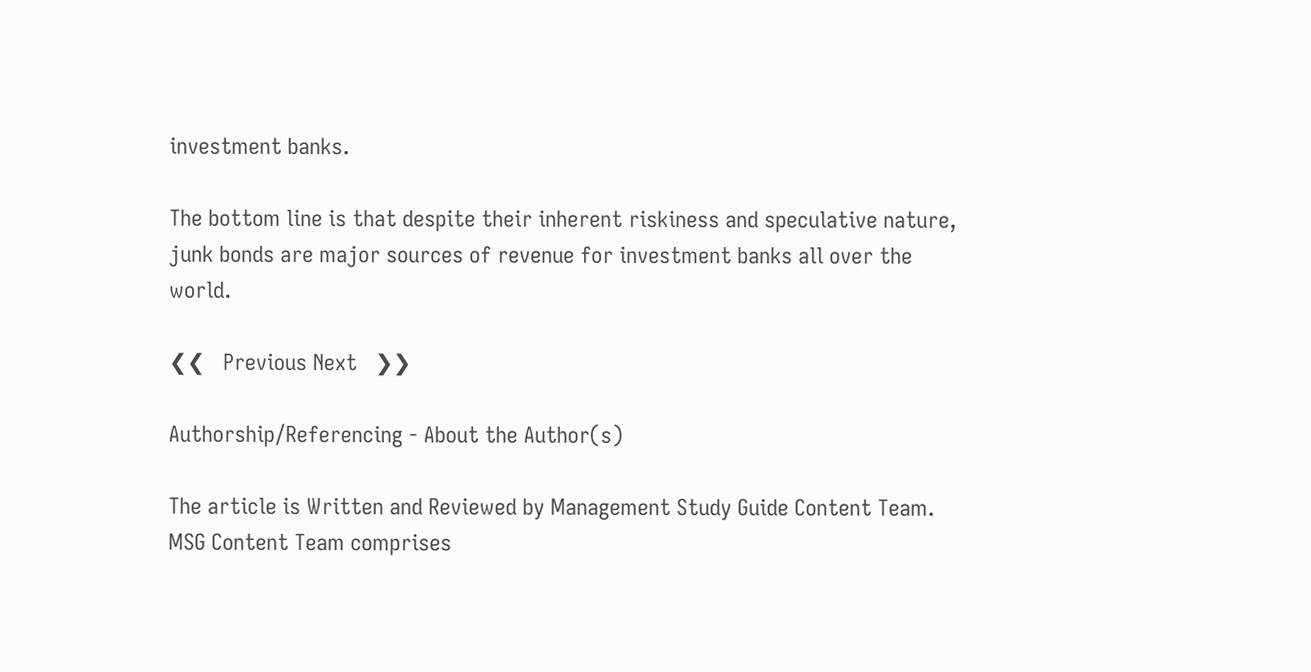investment banks.

The bottom line is that despite their inherent riskiness and speculative nature, junk bonds are major sources of revenue for investment banks all over the world.

❮❮   Previous Next   ❯❯

Authorship/Referencing - About the Author(s)

The article is Written and Reviewed by Management Study Guide Content Team. MSG Content Team comprises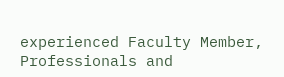experienced Faculty Member, Professionals and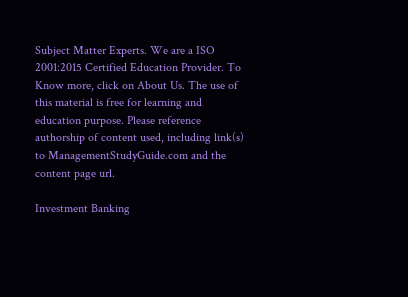Subject Matter Experts. We are a ISO 2001:2015 Certified Education Provider. To Know more, click on About Us. The use of this material is free for learning and education purpose. Please reference authorship of content used, including link(s) to ManagementStudyGuide.com and the content page url.

Investment Banking